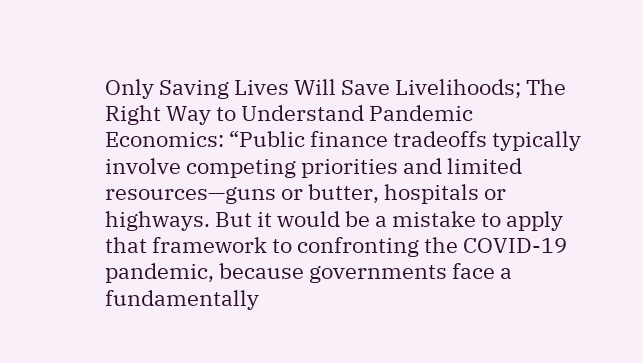Only Saving Lives Will Save Livelihoods; The Right Way to Understand Pandemic Economics: “Public finance tradeoffs typically involve competing priorities and limited resources—guns or butter, hospitals or highways. But it would be a mistake to apply that framework to confronting the COVID-19 pandemic, because governments face a fundamentally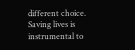different choice. Saving lives is instrumental to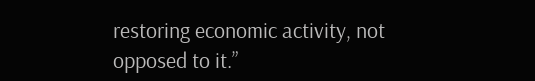restoring economic activity, not opposed to it.”